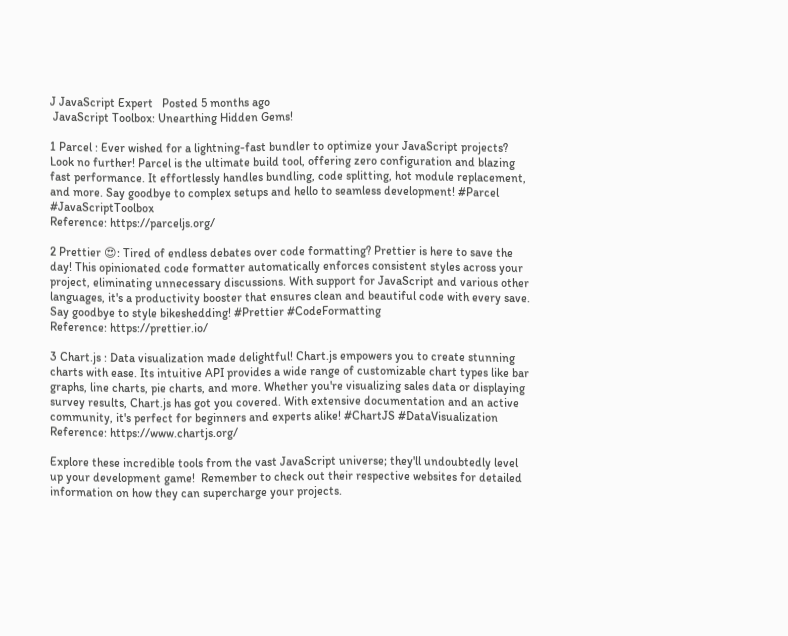J JavaScript Expert   Posted 5 months ago
 JavaScript Toolbox: Unearthing Hidden Gems!

1 Parcel : Ever wished for a lightning-fast bundler to optimize your JavaScript projects? Look no further! Parcel is the ultimate build tool, offering zero configuration and blazing fast performance. It effortlessly handles bundling, code splitting, hot module replacement, and more. Say goodbye to complex setups and hello to seamless development! #Parcel #JavaScriptToolbox
Reference: https://parceljs.org/

2 Prettier 😍: Tired of endless debates over code formatting? Prettier is here to save the day! This opinionated code formatter automatically enforces consistent styles across your project, eliminating unnecessary discussions. With support for JavaScript and various other languages, it's a productivity booster that ensures clean and beautiful code with every save. Say goodbye to style bikeshedding! #Prettier #CodeFormatting
Reference: https://prettier.io/

3 Chart.js : Data visualization made delightful! Chart.js empowers you to create stunning charts with ease. Its intuitive API provides a wide range of customizable chart types like bar graphs, line charts, pie charts, and more. Whether you're visualizing sales data or displaying survey results, Chart.js has got you covered. With extensive documentation and an active community, it's perfect for beginners and experts alike! #ChartJS #DataVisualization
Reference: https://www.chartjs.org/

Explore these incredible tools from the vast JavaScript universe; they'll undoubtedly level up your development game!  Remember to check out their respective websites for detailed information on how they can supercharge your projects.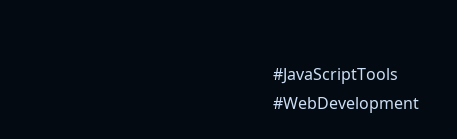#JavaScriptTools #WebDevelopment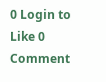0 Login to Like 0 Comment